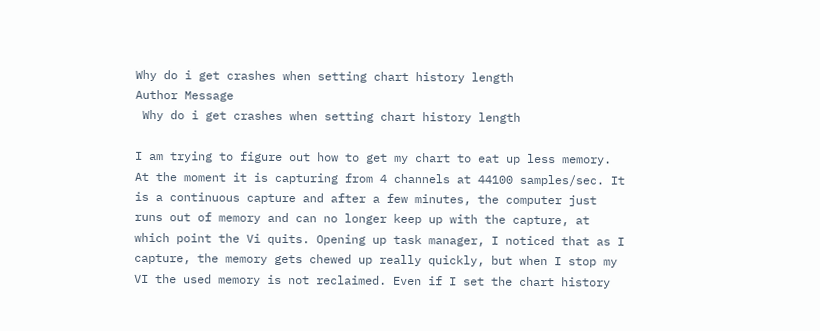Why do i get crashes when setting chart history length
Author Message
 Why do i get crashes when setting chart history length

I am trying to figure out how to get my chart to eat up less memory.
At the moment it is capturing from 4 channels at 44100 samples/sec. It
is a continuous capture and after a few minutes, the computer just
runs out of memory and can no longer keep up with the capture, at
which point the Vi quits. Opening up task manager, I noticed that as I
capture, the memory gets chewed up really quickly, but when I stop my
VI the used memory is not reclaimed. Even if I set the chart history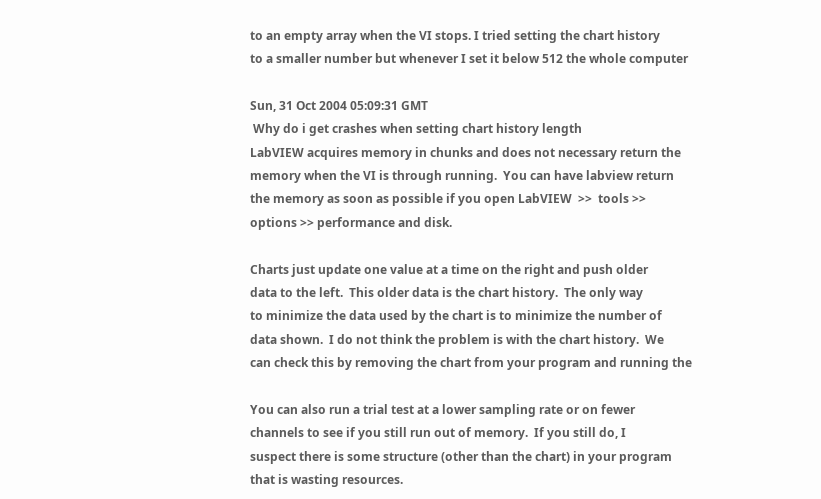to an empty array when the VI stops. I tried setting the chart history
to a smaller number but whenever I set it below 512 the whole computer

Sun, 31 Oct 2004 05:09:31 GMT
 Why do i get crashes when setting chart history length
LabVIEW acquires memory in chunks and does not necessary return the
memory when the VI is through running.  You can have labview return
the memory as soon as possible if you open LabVIEW  >>  tools >>
options >> performance and disk.

Charts just update one value at a time on the right and push older
data to the left.  This older data is the chart history.  The only way
to minimize the data used by the chart is to minimize the number of
data shown.  I do not think the problem is with the chart history.  We
can check this by removing the chart from your program and running the

You can also run a trial test at a lower sampling rate or on fewer
channels to see if you still run out of memory.  If you still do, I
suspect there is some structure (other than the chart) in your program
that is wasting resources.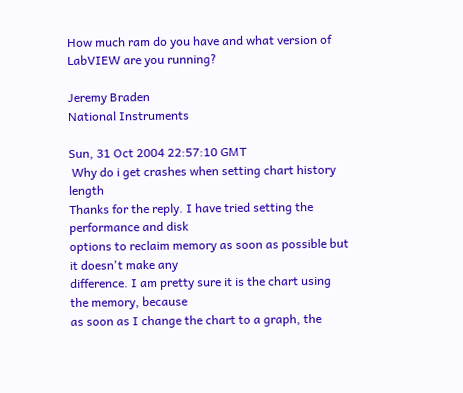How much ram do you have and what version of LabVIEW are you running?

Jeremy Braden
National Instruments

Sun, 31 Oct 2004 22:57:10 GMT
 Why do i get crashes when setting chart history length
Thanks for the reply. I have tried setting the performance and disk
options to reclaim memory as soon as possible but it doesn't make any
difference. I am pretty sure it is the chart using the memory, because
as soon as I change the chart to a graph, the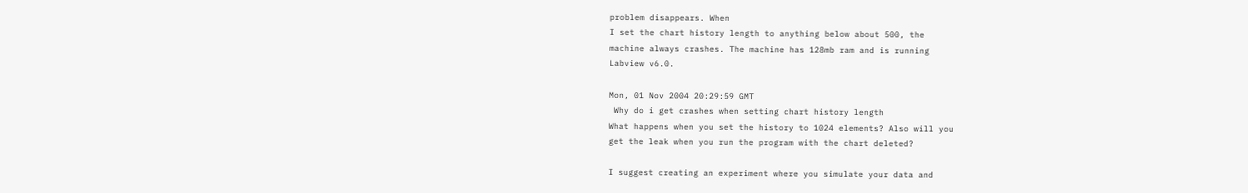problem disappears. When
I set the chart history length to anything below about 500, the
machine always crashes. The machine has 128mb ram and is running
Labview v6.0.

Mon, 01 Nov 2004 20:29:59 GMT
 Why do i get crashes when setting chart history length
What happens when you set the history to 1024 elements? Also will you
get the leak when you run the program with the chart deleted?

I suggest creating an experiment where you simulate your data and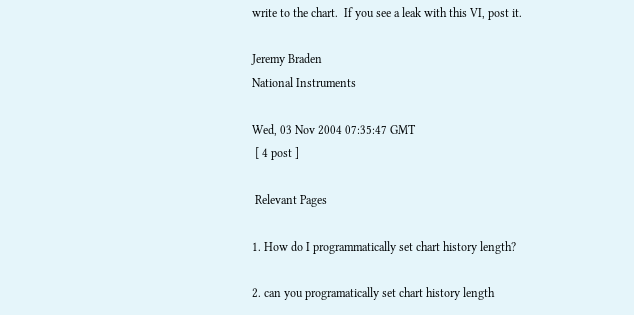write to the chart.  If you see a leak with this VI, post it.

Jeremy Braden
National Instruments

Wed, 03 Nov 2004 07:35:47 GMT
 [ 4 post ]

 Relevant Pages

1. How do I programmatically set chart history length?

2. can you programatically set chart history length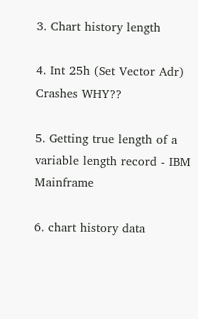3. Chart history length

4. Int 25h (Set Vector Adr) Crashes WHY??

5. Getting true length of a variable length record - IBM Mainframe

6. chart history data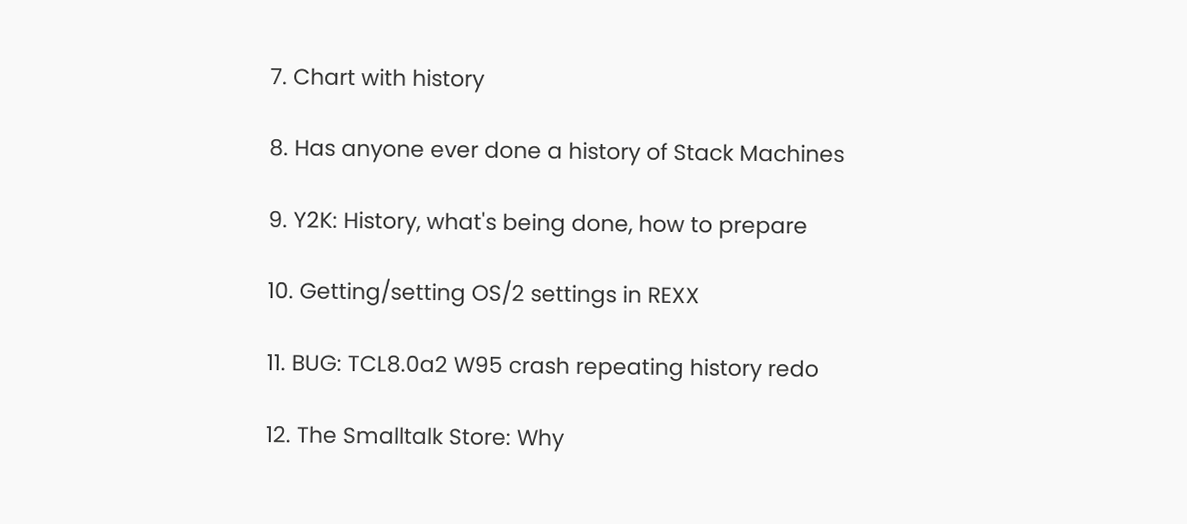7. Chart with history

8. Has anyone ever done a history of Stack Machines

9. Y2K: History, what's being done, how to prepare

10. Getting/setting OS/2 settings in REXX

11. BUG: TCL8.0a2 W95 crash repeating history redo

12. The Smalltalk Store: Why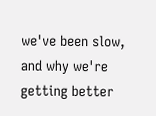we've been slow, and why we're getting better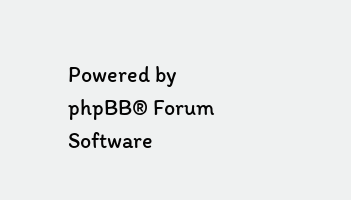Powered by phpBB® Forum Software